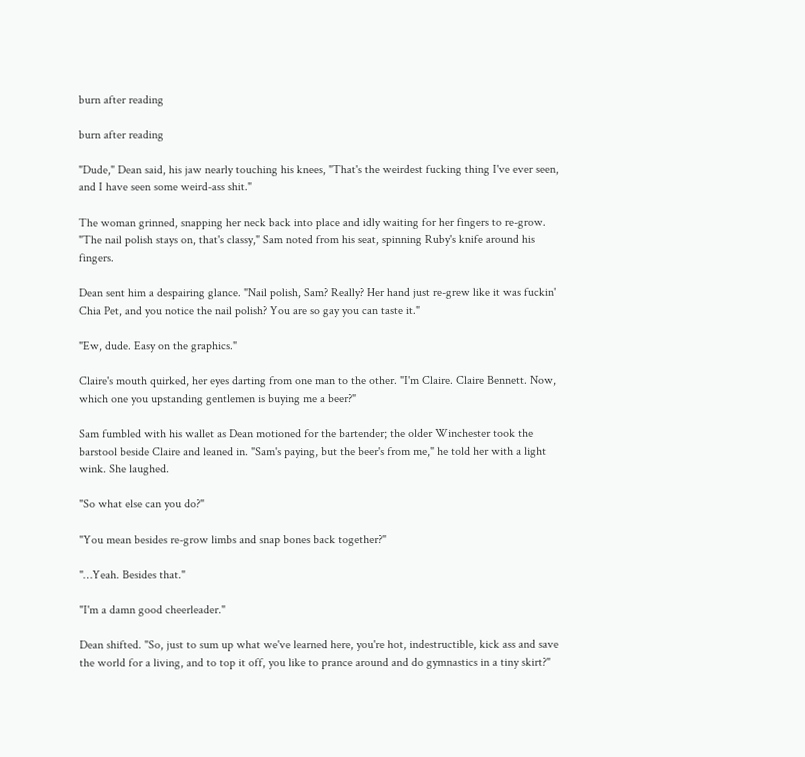burn after reading

burn after reading

"Dude," Dean said, his jaw nearly touching his knees, "That's the weirdest fucking thing I've ever seen, and I have seen some weird-ass shit."

The woman grinned, snapping her neck back into place and idly waiting for her fingers to re-grow. "The nail polish stays on, that's classy," Sam noted from his seat, spinning Ruby's knife around his fingers.

Dean sent him a despairing glance. "Nail polish, Sam? Really? Her hand just re-grew like it was fuckin' Chia Pet, and you notice the nail polish? You are so gay you can taste it."

"Ew, dude. Easy on the graphics."

Claire's mouth quirked, her eyes darting from one man to the other. "I'm Claire. Claire Bennett. Now, which one you upstanding gentlemen is buying me a beer?"

Sam fumbled with his wallet as Dean motioned for the bartender; the older Winchester took the barstool beside Claire and leaned in. "Sam's paying, but the beer's from me," he told her with a light wink. She laughed.

"So what else can you do?"

"You mean besides re-grow limbs and snap bones back together?"

"…Yeah. Besides that."

"I'm a damn good cheerleader."

Dean shifted. "So, just to sum up what we've learned here, you're hot, indestructible, kick ass and save the world for a living, and to top it off, you like to prance around and do gymnastics in a tiny skirt?"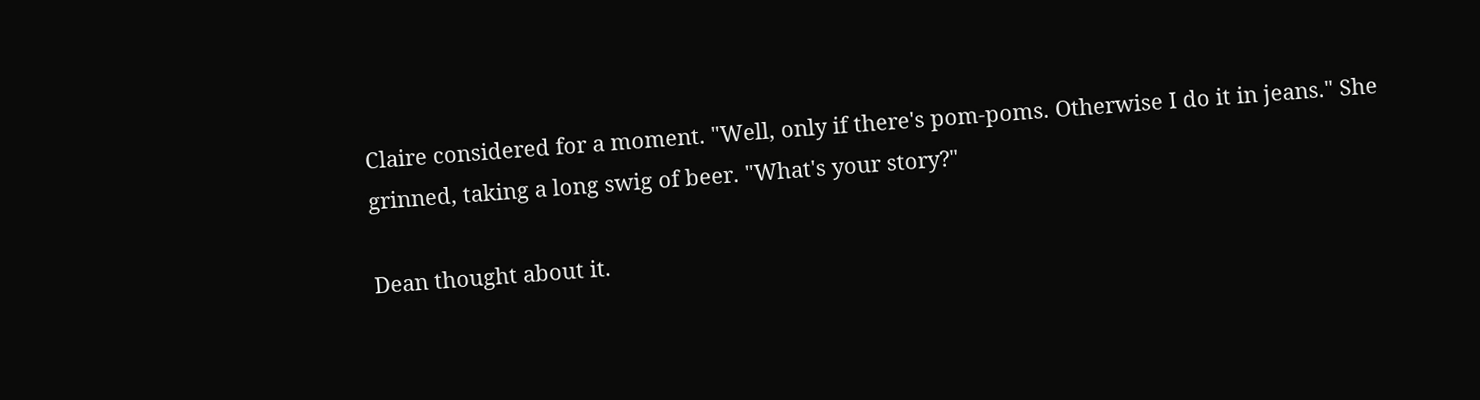Claire considered for a moment. "Well, only if there's pom-poms. Otherwise I do it in jeans." She grinned, taking a long swig of beer. "What's your story?"

Dean thought about it.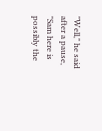"Well," he said after a pause, "Sam here is possibly the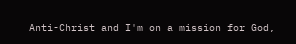Anti-Christ and I'm on a mission for God,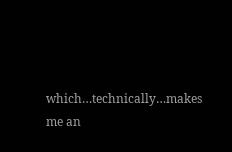which…technically…makes me an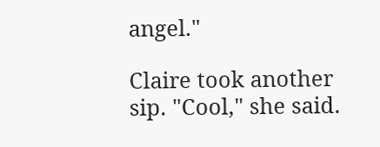angel."

Claire took another sip. "Cool," she said.